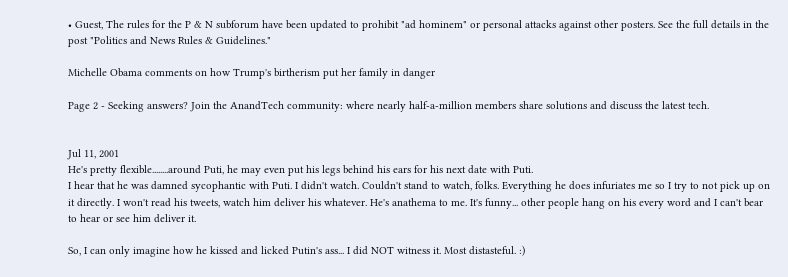• Guest, The rules for the P & N subforum have been updated to prohibit "ad hominem" or personal attacks against other posters. See the full details in the post "Politics and News Rules & Guidelines."

Michelle Obama comments on how Trump's birtherism put her family in danger

Page 2 - Seeking answers? Join the AnandTech community: where nearly half-a-million members share solutions and discuss the latest tech.


Jul 11, 2001
He's pretty flexible........around Puti, he may even put his legs behind his ears for his next date with Puti.
I hear that he was damned sycophantic with Puti. I didn't watch. Couldn't stand to watch, folks. Everything he does infuriates me so I try to not pick up on it directly. I won't read his tweets, watch him deliver his whatever. He's anathema to me. It's funny... other people hang on his every word and I can't bear to hear or see him deliver it.

So, I can only imagine how he kissed and licked Putin's ass... I did NOT witness it. Most distasteful. :)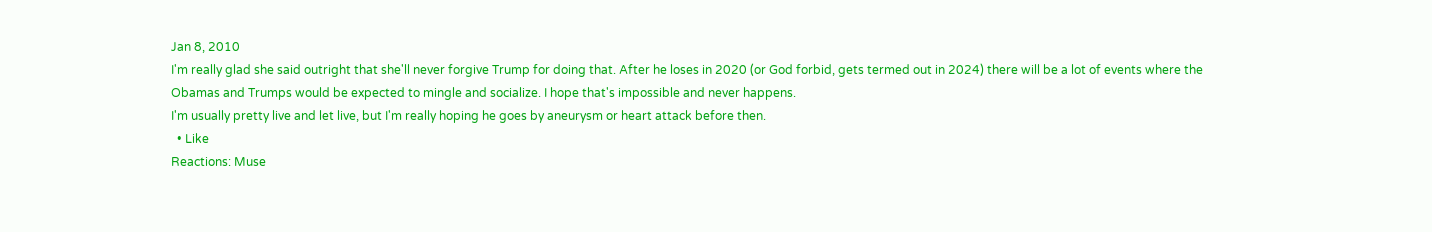Jan 8, 2010
I'm really glad she said outright that she'll never forgive Trump for doing that. After he loses in 2020 (or God forbid, gets termed out in 2024) there will be a lot of events where the Obamas and Trumps would be expected to mingle and socialize. I hope that's impossible and never happens.
I'm usually pretty live and let live, but I'm really hoping he goes by aneurysm or heart attack before then.
  • Like
Reactions: Muse